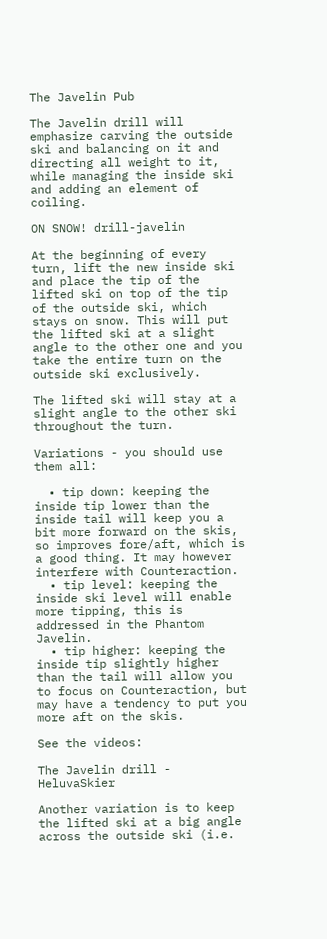The Javelin Pub

The Javelin drill will emphasize carving the outside ski and balancing on it and directing all weight to it, while managing the inside ski and adding an element of coiling.

ON SNOW! drill-javelin

At the beginning of every turn, lift the new inside ski and place the tip of the lifted ski on top of the tip of the outside ski, which stays on snow. This will put the lifted ski at a slight angle to the other one and you take the entire turn on the outside ski exclusively.

The lifted ski will stay at a slight angle to the other ski throughout the turn.

Variations - you should use them all:

  • tip down: keeping the inside tip lower than the inside tail will keep you a bit more forward on the skis, so improves fore/aft, which is a good thing. It may however interfere with Counteraction.
  • tip level: keeping the inside ski level will enable more tipping, this is addressed in the Phantom Javelin.
  • tip higher: keeping the inside tip slightly higher than the tail will allow you to focus on Counteraction, but may have a tendency to put you more aft on the skis.

See the videos:

The Javelin drill - HeluvaSkier

Another variation is to keep the lifted ski at a big angle across the outside ski (i.e.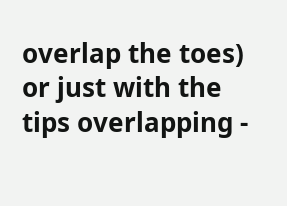overlap the toes) or just with the tips overlapping -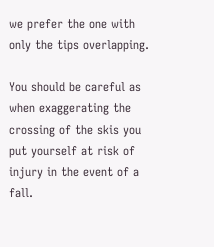we prefer the one with only the tips overlapping.

You should be careful as when exaggerating the crossing of the skis you put yourself at risk of injury in the event of a fall.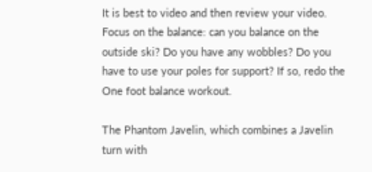It is best to video and then review your video. Focus on the balance: can you balance on the outside ski? Do you have any wobbles? Do you have to use your poles for support? If so, redo the One foot balance workout.

The Phantom Javelin, which combines a Javelin turn with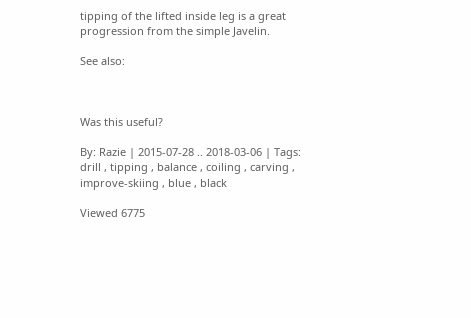tipping of the lifted inside leg is a great progression from the simple Javelin.

See also:



Was this useful?

By: Razie | 2015-07-28 .. 2018-03-06 | Tags: drill , tipping , balance , coiling , carving , improve-skiing , blue , black

Viewed 6775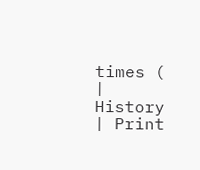times ( | History | Print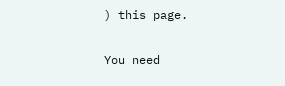) this page.

You need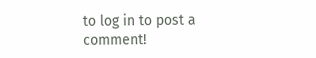to log in to post a comment!